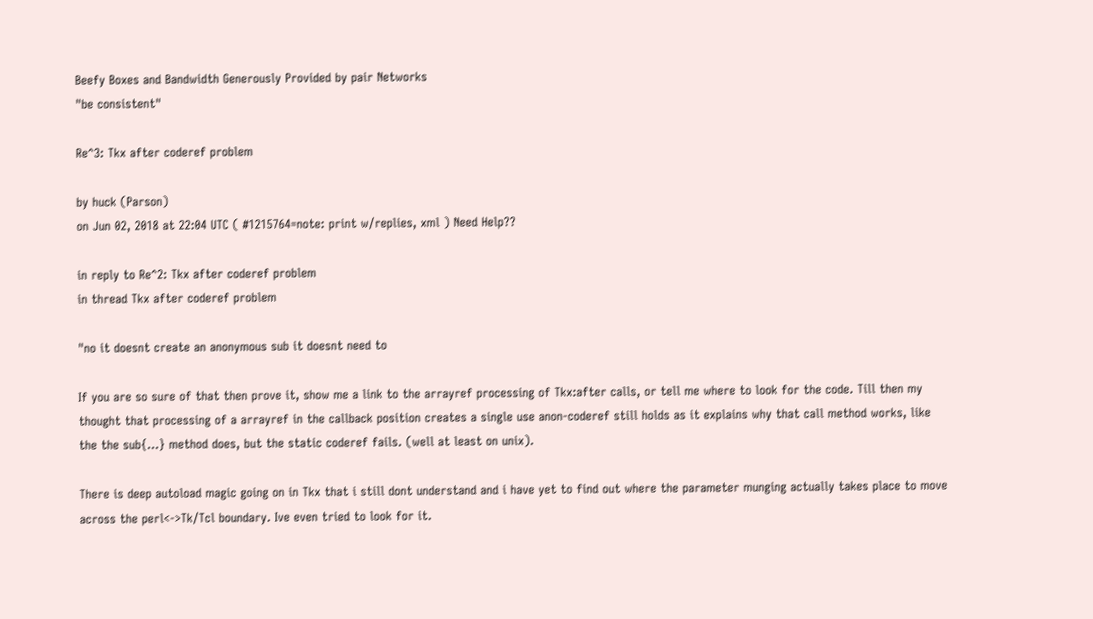Beefy Boxes and Bandwidth Generously Provided by pair Networks
"be consistent"

Re^3: Tkx after coderef problem

by huck (Parson)
on Jun 02, 2018 at 22:04 UTC ( #1215764=note: print w/replies, xml ) Need Help??

in reply to Re^2: Tkx after coderef problem
in thread Tkx after coderef problem

"no it doesnt create an anonymous sub it doesnt need to

If you are so sure of that then prove it, show me a link to the arrayref processing of Tkx:after calls, or tell me where to look for the code. Till then my thought that processing of a arrayref in the callback position creates a single use anon-coderef still holds as it explains why that call method works, like the the sub{...} method does, but the static coderef fails. (well at least on unix).

There is deep autoload magic going on in Tkx that i still dont understand and i have yet to find out where the parameter munging actually takes place to move across the perl<->Tk/Tcl boundary. Ive even tried to look for it.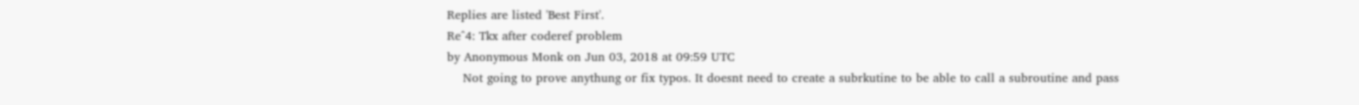Replies are listed 'Best First'.
Re^4: Tkx after coderef problem
by Anonymous Monk on Jun 03, 2018 at 09:59 UTC
    Not going to prove anythung or fix typos. It doesnt need to create a subrkutine to be able to call a subroutine and pass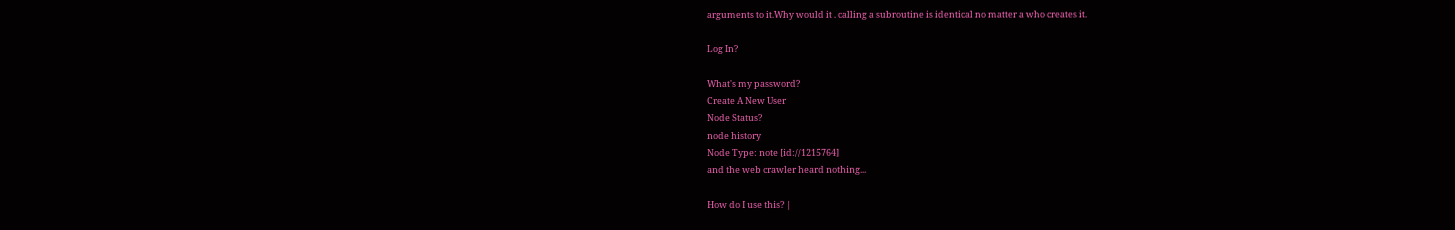arguments to it.Why would it . calling a subroutine is identical no matter a who creates it.

Log In?

What's my password?
Create A New User
Node Status?
node history
Node Type: note [id://1215764]
and the web crawler heard nothing...

How do I use this? |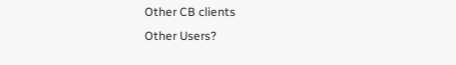Other CB clients
Other Users?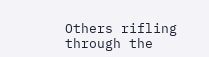Others rifling through the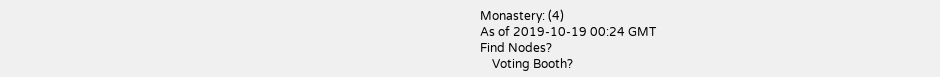Monastery: (4)
As of 2019-10-19 00:24 GMT
Find Nodes?
    Voting Booth?